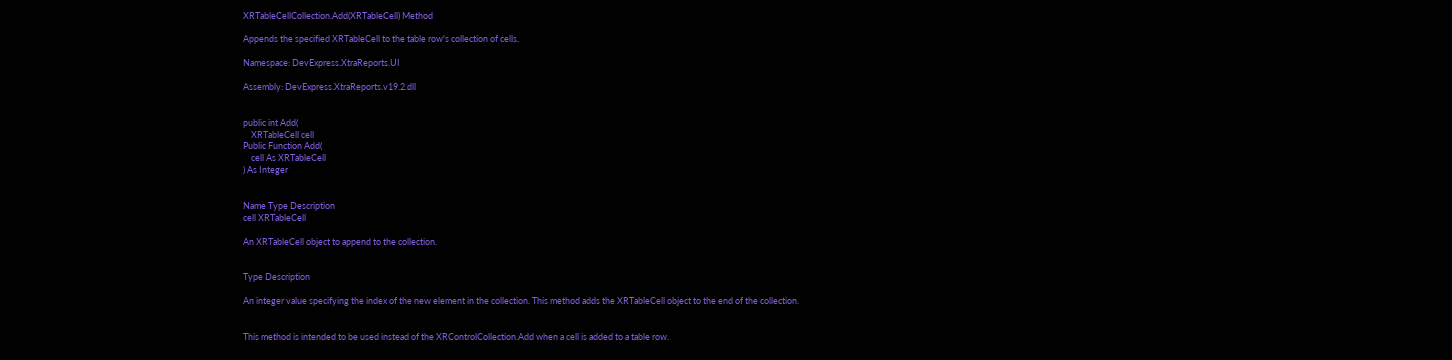XRTableCellCollection.Add(XRTableCell) Method

Appends the specified XRTableCell to the table row's collection of cells.

Namespace: DevExpress.XtraReports.UI

Assembly: DevExpress.XtraReports.v19.2.dll


public int Add(
    XRTableCell cell
Public Function Add(
    cell As XRTableCell
) As Integer


Name Type Description
cell XRTableCell

An XRTableCell object to append to the collection.


Type Description

An integer value specifying the index of the new element in the collection. This method adds the XRTableCell object to the end of the collection.


This method is intended to be used instead of the XRControlCollection.Add when a cell is added to a table row.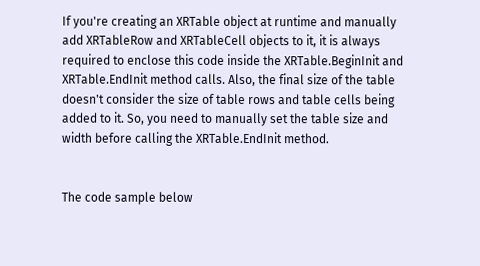If you're creating an XRTable object at runtime and manually add XRTableRow and XRTableCell objects to it, it is always required to enclose this code inside the XRTable.BeginInit and XRTable.EndInit method calls. Also, the final size of the table doesn't consider the size of table rows and table cells being added to it. So, you need to manually set the table size and width before calling the XRTable.EndInit method.


The code sample below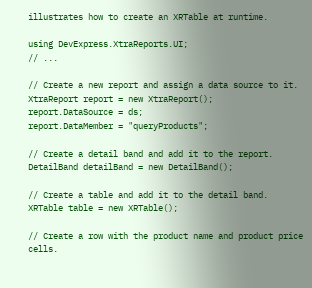illustrates how to create an XRTable at runtime.

using DevExpress.XtraReports.UI;
// ...

// Create a new report and assign a data source to it.
XtraReport report = new XtraReport();
report.DataSource = ds;
report.DataMember = "queryProducts";

// Create a detail band and add it to the report.
DetailBand detailBand = new DetailBand();

// Create a table and add it to the detail band.
XRTable table = new XRTable();

// Create a row with the product name and product price cells.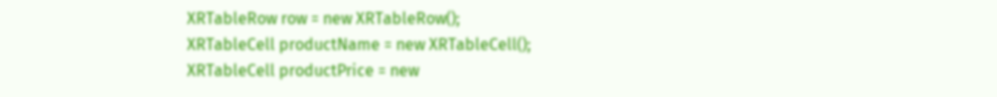XRTableRow row = new XRTableRow();
XRTableCell productName = new XRTableCell();
XRTableCell productPrice = new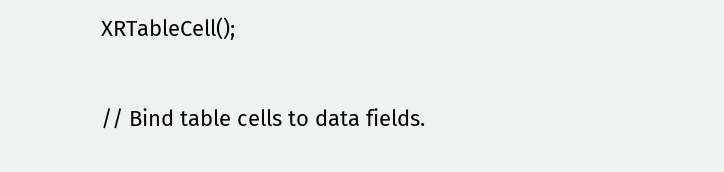XRTableCell();

// Bind table cells to data fields.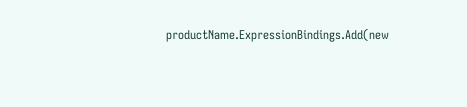productName.ExpressionBindings.Add(new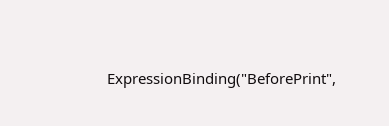ExpressionBinding("BeforePrint",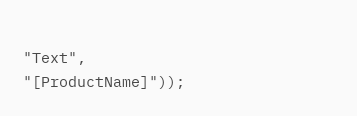"Text", "[ProductName]"));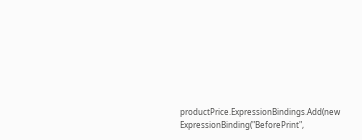productPrice.ExpressionBindings.Add(new ExpressionBinding("BeforePrint",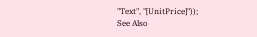"Text", "[UnitPrice]"));
See Also